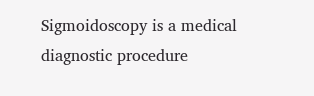Sigmoidoscopy is a medical diagnostic procedure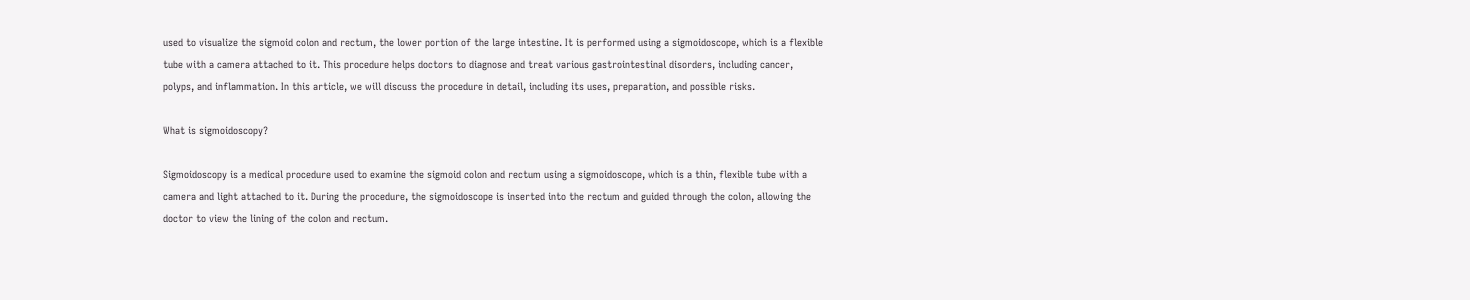used to visualize the sigmoid colon and rectum, the lower portion of the large intestine. It is performed using a sigmoidoscope, which is a flexible tube with a camera attached to it. This procedure helps doctors to diagnose and treat various gastrointestinal disorders, including cancer, polyps, and inflammation. In this article, we will discuss the procedure in detail, including its uses, preparation, and possible risks.

What is sigmoidoscopy?

Sigmoidoscopy is a medical procedure used to examine the sigmoid colon and rectum using a sigmoidoscope, which is a thin, flexible tube with a camera and light attached to it. During the procedure, the sigmoidoscope is inserted into the rectum and guided through the colon, allowing the doctor to view the lining of the colon and rectum.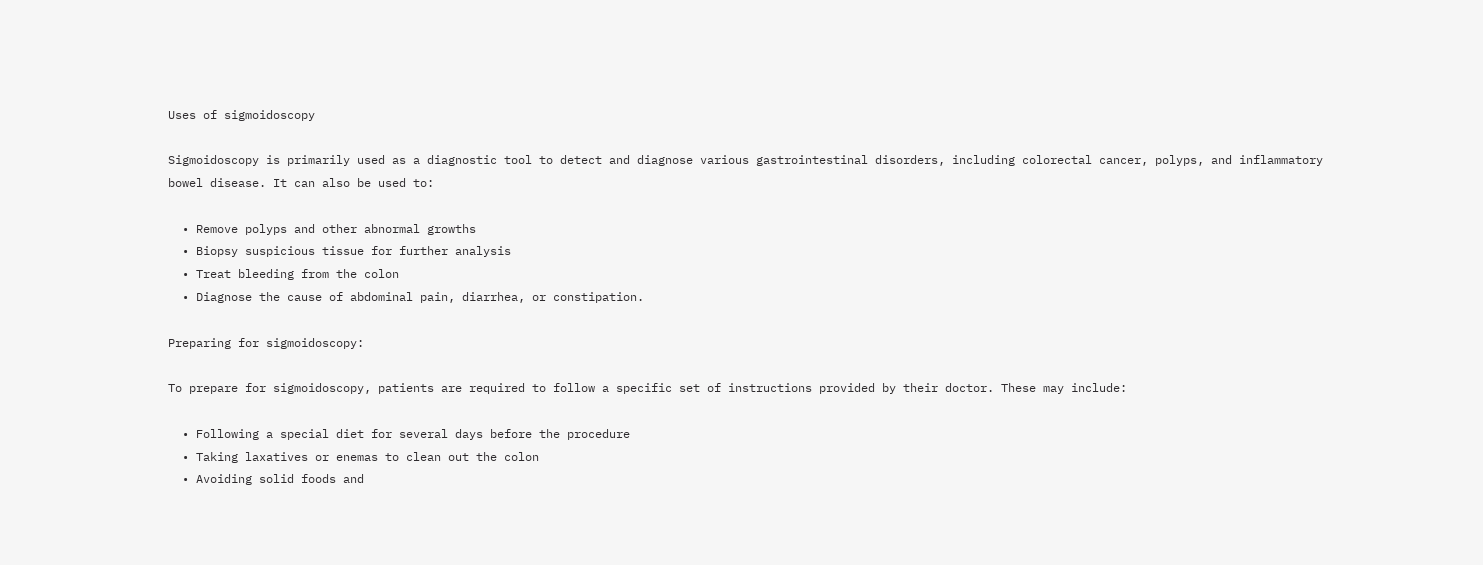Uses of sigmoidoscopy

Sigmoidoscopy is primarily used as a diagnostic tool to detect and diagnose various gastrointestinal disorders, including colorectal cancer, polyps, and inflammatory bowel disease. It can also be used to:

  • Remove polyps and other abnormal growths
  • Biopsy suspicious tissue for further analysis
  • Treat bleeding from the colon
  • Diagnose the cause of abdominal pain, diarrhea, or constipation.

Preparing for sigmoidoscopy:

To prepare for sigmoidoscopy, patients are required to follow a specific set of instructions provided by their doctor. These may include:

  • Following a special diet for several days before the procedure
  • Taking laxatives or enemas to clean out the colon
  • Avoiding solid foods and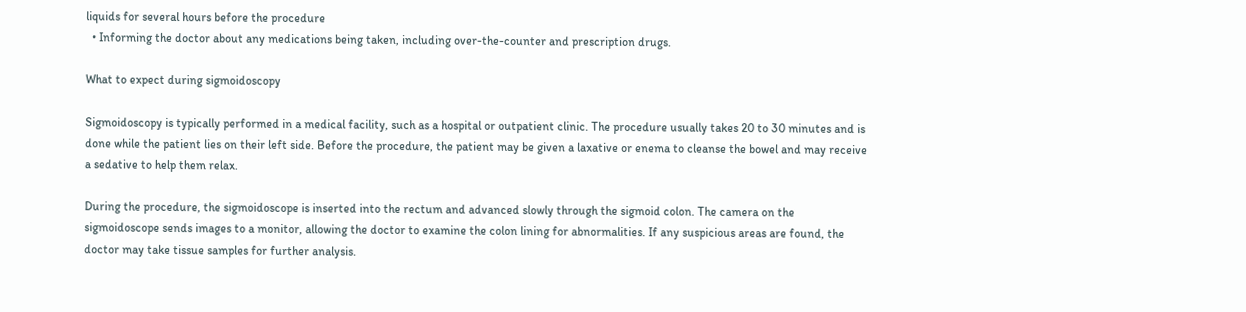liquids for several hours before the procedure
  • Informing the doctor about any medications being taken, including over-the-counter and prescription drugs.

What to expect during sigmoidoscopy

Sigmoidoscopy is typically performed in a medical facility, such as a hospital or outpatient clinic. The procedure usually takes 20 to 30 minutes and is done while the patient lies on their left side. Before the procedure, the patient may be given a laxative or enema to cleanse the bowel and may receive a sedative to help them relax.

During the procedure, the sigmoidoscope is inserted into the rectum and advanced slowly through the sigmoid colon. The camera on the sigmoidoscope sends images to a monitor, allowing the doctor to examine the colon lining for abnormalities. If any suspicious areas are found, the doctor may take tissue samples for further analysis.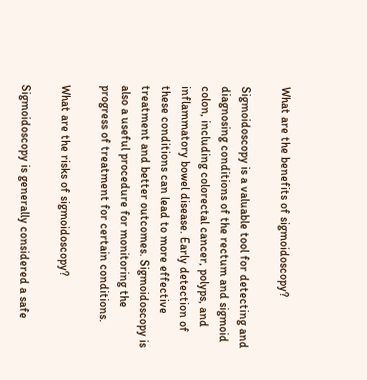What are the benefits of sigmoidoscopy?

Sigmoidoscopy is a valuable tool for detecting and diagnosing conditions of the rectum and sigmoid colon, including colorectal cancer, polyps, and inflammatory bowel disease. Early detection of these conditions can lead to more effective treatment and better outcomes. Sigmoidoscopy is also a useful procedure for monitoring the progress of treatment for certain conditions.

What are the risks of sigmoidoscopy?

Sigmoidoscopy is generally considered a safe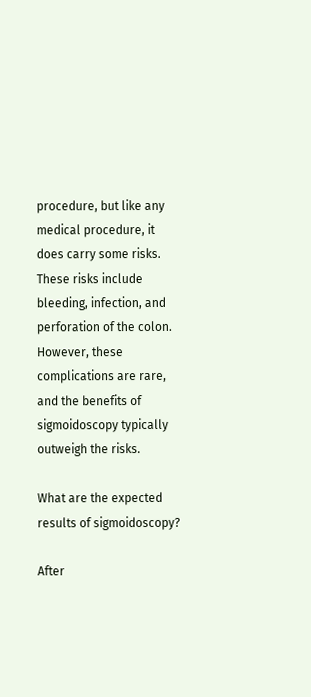procedure, but like any medical procedure, it does carry some risks. These risks include bleeding, infection, and perforation of the colon. However, these complications are rare, and the benefits of sigmoidoscopy typically outweigh the risks.

What are the expected results of sigmoidoscopy?

After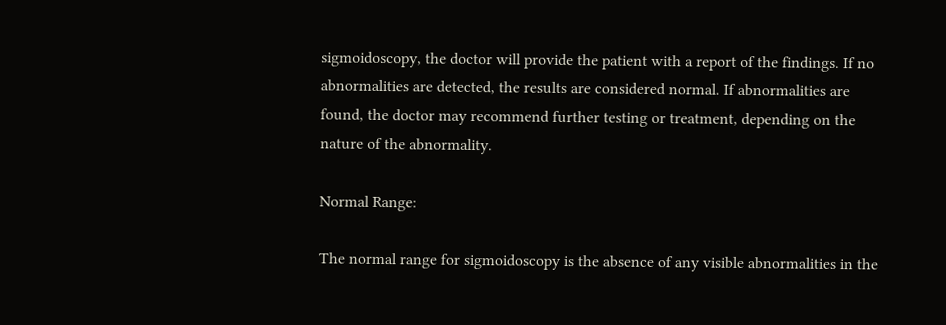sigmoidoscopy, the doctor will provide the patient with a report of the findings. If no abnormalities are detected, the results are considered normal. If abnormalities are found, the doctor may recommend further testing or treatment, depending on the nature of the abnormality.

Normal Range:

The normal range for sigmoidoscopy is the absence of any visible abnormalities in the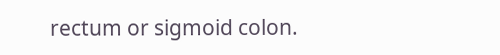rectum or sigmoid colon.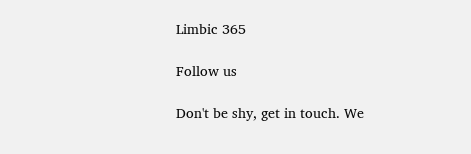Limbic 365

Follow us

Don't be shy, get in touch. We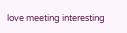love meeting interesting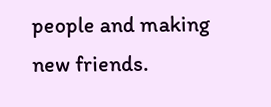people and making new friends.